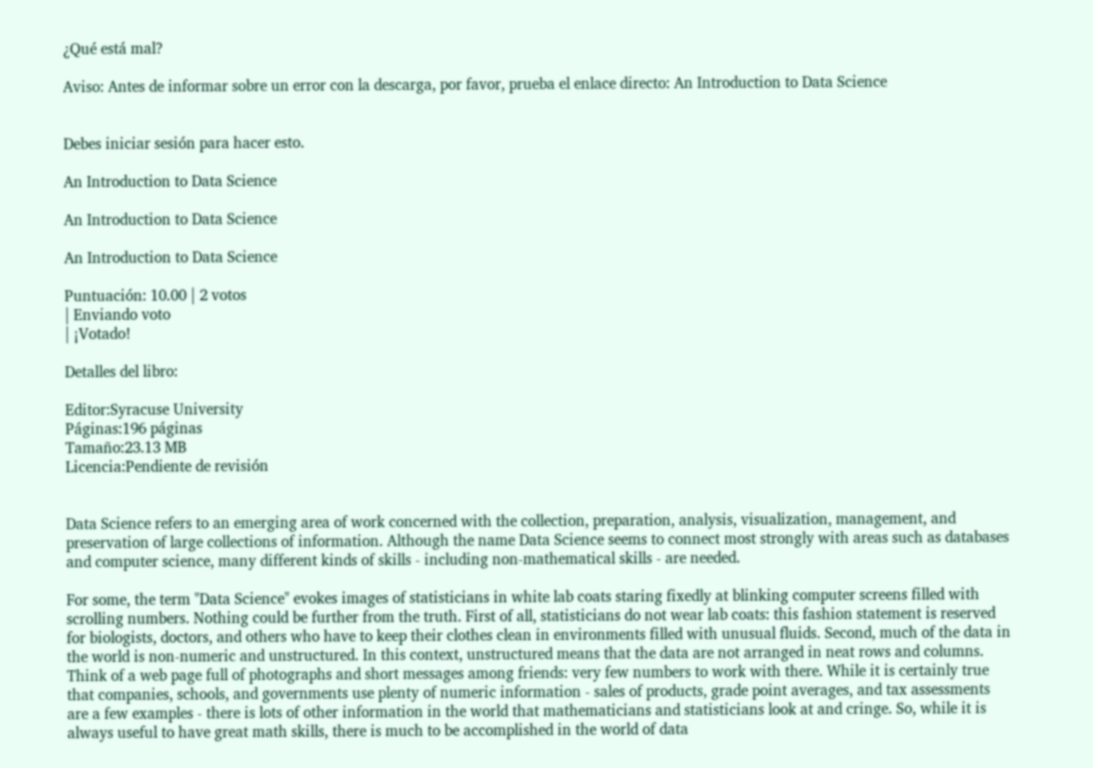¿Qué está mal?

Aviso: Antes de informar sobre un error con la descarga, por favor, prueba el enlace directo: An Introduction to Data Science


Debes iniciar sesión para hacer esto.

An Introduction to Data Science

An Introduction to Data Science

An Introduction to Data Science

Puntuación: 10.00 | 2 votos
| Enviando voto
| ¡Votado!

Detalles del libro:

Editor:Syracuse University
Páginas:196 páginas
Tamaño:23.13 MB
Licencia:Pendiente de revisión


Data Science refers to an emerging area of work concerned with the collection, preparation, analysis, visualization, management, and preservation of large collections of information. Although the name Data Science seems to connect most strongly with areas such as databases and computer science, many different kinds of skills - including non-mathematical skills - are needed.

For some, the term "Data Science" evokes images of statisticians in white lab coats staring fixedly at blinking computer screens filled with scrolling numbers. Nothing could be further from the truth. First of all, statisticians do not wear lab coats: this fashion statement is reserved for biologists, doctors, and others who have to keep their clothes clean in environments filled with unusual fluids. Second, much of the data in the world is non-numeric and unstructured. In this context, unstructured means that the data are not arranged in neat rows and columns. Think of a web page full of photographs and short messages among friends: very few numbers to work with there. While it is certainly true that companies, schools, and governments use plenty of numeric information - sales of products, grade point averages, and tax assessments are a few examples - there is lots of other information in the world that mathematicians and statisticians look at and cringe. So, while it is always useful to have great math skills, there is much to be accomplished in the world of data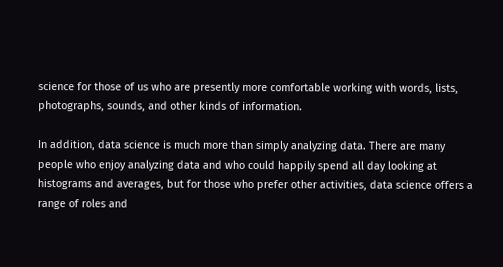science for those of us who are presently more comfortable working with words, lists, photographs, sounds, and other kinds of information.

In addition, data science is much more than simply analyzing data. There are many people who enjoy analyzing data and who could happily spend all day looking at histograms and averages, but for those who prefer other activities, data science offers a range of roles and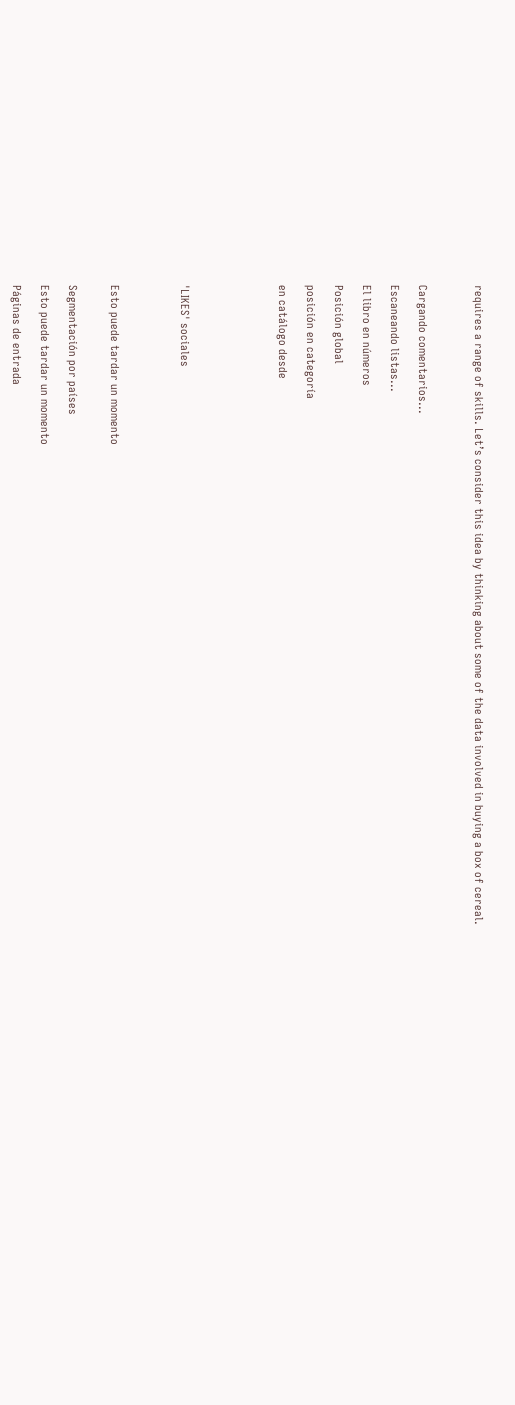requires a range of skills. Let’s consider this idea by thinking about some of the data involved in buying a box of cereal.



Cargando comentarios...

Escaneando listas...

El libro en números

Posición global

posición en categoría

en catálogo desde






'LIKES' sociales




Esto puede tardar un momento


Segmentación por países

Esto puede tardar un momento

Páginas de entrada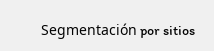Segmentación por sitios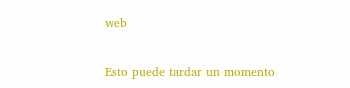web


Esto puede tardar un momento